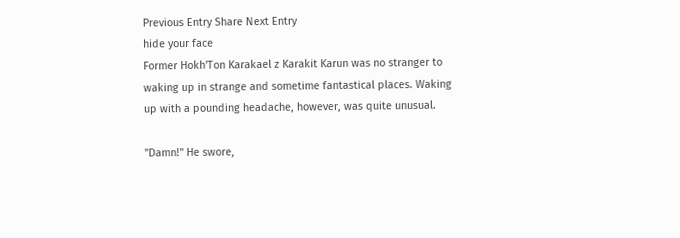Previous Entry Share Next Entry
hide your face
Former Hokh'Ton Karakael z Karakit Karun was no stranger to waking up in strange and sometime fantastical places. Waking up with a pounding headache, however, was quite unusual.

"Damn!" He swore,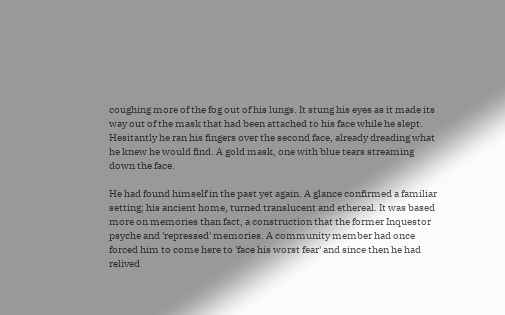coughing more of the fog out of his lungs. It stung his eyes as it made its way out of the mask that had been attached to his face while he slept. Hesitantly he ran his fingers over the second face, already dreading what he knew he would find. A gold mask, one with blue tears streaming down the face.

He had found himself in the past yet again. A glance confirmed a familiar setting; his ancient home, turned translucent and ethereal. It was based more on memories than fact, a construction that the former Inquestor psyche and 'repressed' memories. A community member had once forced him to come here to 'face his worst fear' and since then he had relived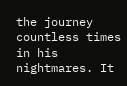the journey countless times in his nightmares. It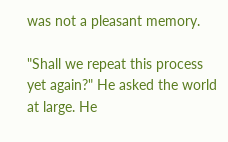was not a pleasant memory.

"Shall we repeat this process yet again?" He asked the world at large. He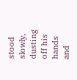stood slowly, dusting off his hands and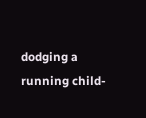dodging a running child-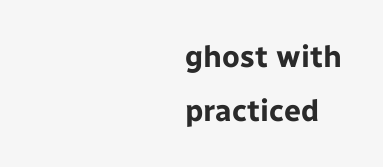ghost with practiced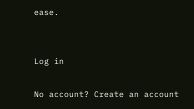ease.


Log in

No account? Create an account